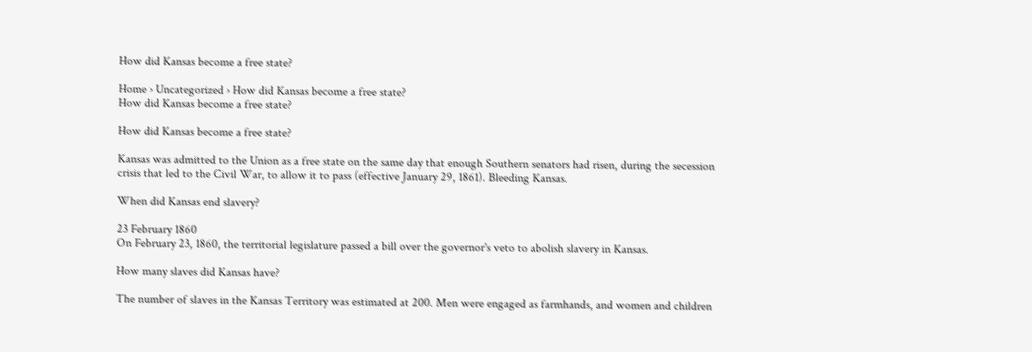How did Kansas become a free state?

Home › Uncategorized › How did Kansas become a free state?
How did Kansas become a free state?

How did Kansas become a free state?

Kansas was admitted to the Union as a free state on the same day that enough Southern senators had risen, during the secession crisis that led to the Civil War, to allow it to pass (effective January 29, 1861). Bleeding Kansas.

When did Kansas end slavery?

23 February 1860
On February 23, 1860, the territorial legislature passed a bill over the governor's veto to abolish slavery in Kansas.

How many slaves did Kansas have?

The number of slaves in the Kansas Territory was estimated at 200. Men were engaged as farmhands, and women and children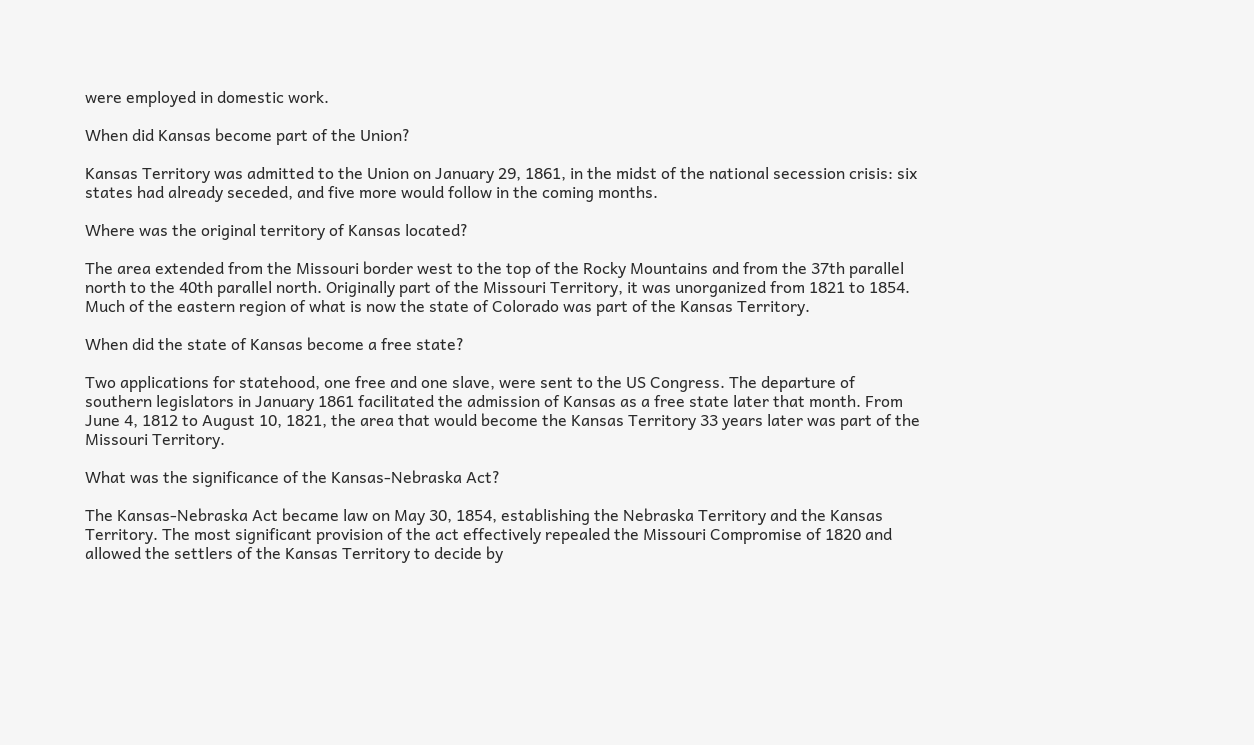were employed in domestic work.

When did Kansas become part of the Union?

Kansas Territory was admitted to the Union on January 29, 1861, in the midst of the national secession crisis: six states had already seceded, and five more would follow in the coming months.

Where was the original territory of Kansas located?

The area extended from the Missouri border west to the top of the Rocky Mountains and from the 37th parallel north to the 40th parallel north. Originally part of the Missouri Territory, it was unorganized from 1821 to 1854. Much of the eastern region of what is now the state of Colorado was part of the Kansas Territory.

When did the state of Kansas become a free state?

Two applications for statehood, one free and one slave, were sent to the US Congress. The departure of southern legislators in January 1861 facilitated the admission of Kansas as a free state later that month. From June 4, 1812 to August 10, 1821, the area that would become the Kansas Territory 33 years later was part of the Missouri Territory.

What was the significance of the Kansas-Nebraska Act?

The Kansas-Nebraska Act became law on May 30, 1854, establishing the Nebraska Territory and the Kansas Territory. The most significant provision of the act effectively repealed the Missouri Compromise of 1820 and allowed the settlers of the Kansas Territory to decide by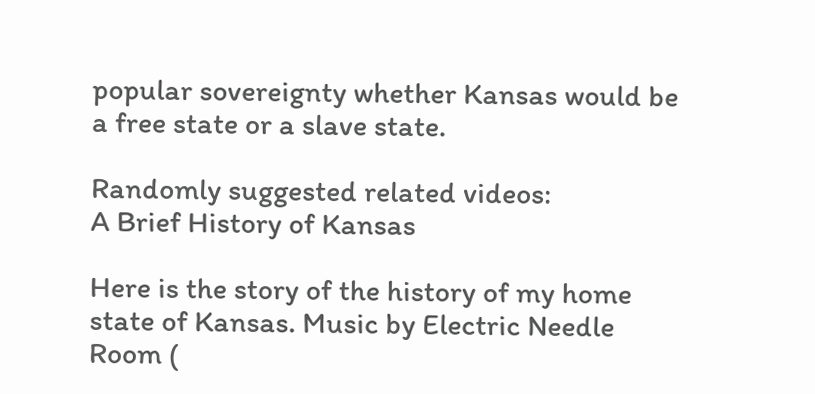popular sovereignty whether Kansas would be a free state or a slave state.

Randomly suggested related videos:
A Brief History of Kansas

Here is the story of the history of my home state of Kansas. Music by Electric Needle Room (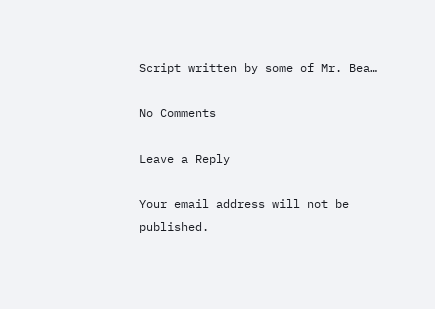Script written by some of Mr. Bea…

No Comments

Leave a Reply

Your email address will not be published.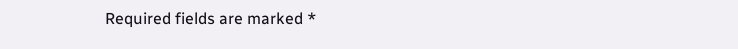Required fields are marked *